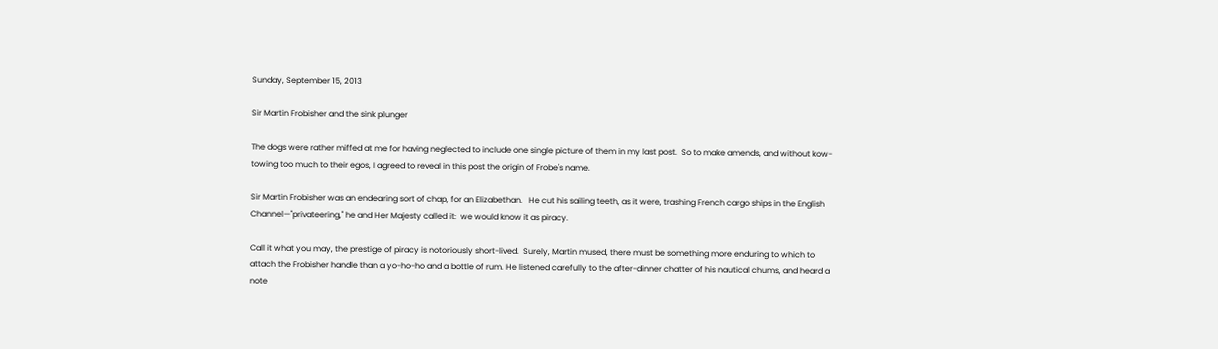Sunday, September 15, 2013

Sir Martin Frobisher and the sink plunger

The dogs were rather miffed at me for having neglected to include one single picture of them in my last post.  So to make amends, and without kow-towing too much to their egos, I agreed to reveal in this post the origin of Frobe's name.

Sir Martin Frobisher was an endearing sort of chap, for an Elizabethan.   He cut his sailing teeth, as it were, trashing French cargo ships in the English Channel—"privateering," he and Her Majesty called it:  we would know it as piracy.

Call it what you may, the prestige of piracy is notoriously short-lived.  Surely, Martin mused, there must be something more enduring to which to attach the Frobisher handle than a yo-ho-ho and a bottle of rum. He listened carefully to the after-dinner chatter of his nautical chums, and heard a note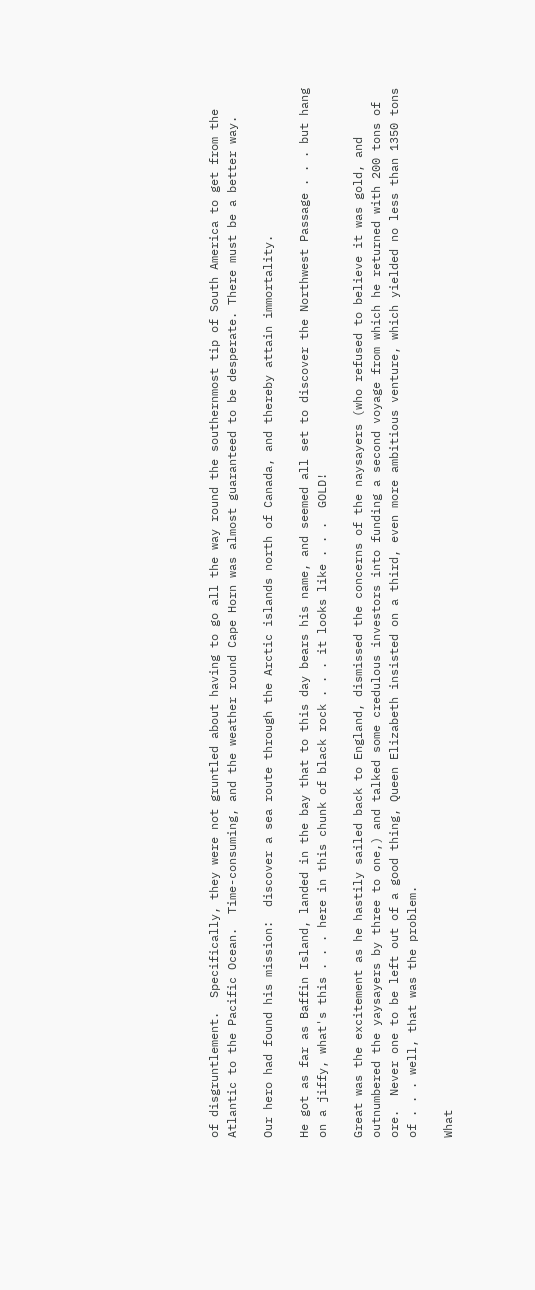of disgruntlement.  Specifically, they were not gruntled about having to go all the way round the southernmost tip of South America to get from the Atlantic to the Pacific Ocean.  Time-consuming, and the weather round Cape Horn was almost guaranteed to be desperate. There must be a better way.

Our hero had found his mission:  discover a sea route through the Arctic islands north of Canada, and thereby attain immortality.

He got as far as Baffin Island, landed in the bay that to this day bears his name, and seemed all set to discover the Northwest Passage . . . but hang on a jiffy, what's this . . . here in this chunk of black rock . . . it looks like . . .  GOLD!

Great was the excitement as he hastily sailed back to England, dismissed the concerns of the naysayers (who refused to believe it was gold, and outnumbered the yaysayers by three to one,) and talked some credulous investors into funding a second voyage from which he returned with 200 tons of ore.  Never one to be left out of a good thing, Queen Elizabeth insisted on a third, even more ambitious venture, which yielded no less than 1350 tons of . . . well, that was the problem.

What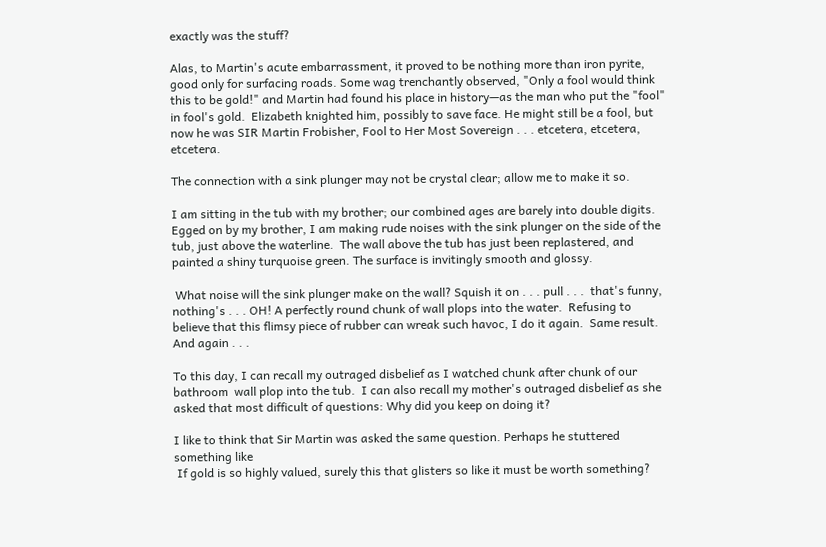exactly was the stuff?

Alas, to Martin's acute embarrassment, it proved to be nothing more than iron pyrite, good only for surfacing roads. Some wag trenchantly observed, "Only a fool would think this to be gold!" and Martin had found his place in history—as the man who put the "fool" in fool's gold.  Elizabeth knighted him, possibly to save face. He might still be a fool, but now he was SIR Martin Frobisher, Fool to Her Most Sovereign . . . etcetera, etcetera, etcetera.

The connection with a sink plunger may not be crystal clear; allow me to make it so.

I am sitting in the tub with my brother; our combined ages are barely into double digits.  Egged on by my brother, I am making rude noises with the sink plunger on the side of the tub, just above the waterline.  The wall above the tub has just been replastered, and painted a shiny turquoise green. The surface is invitingly smooth and glossy.

 What noise will the sink plunger make on the wall? Squish it on . . . pull . . .  that's funny, nothing's . . . OH! A perfectly round chunk of wall plops into the water.  Refusing to believe that this flimsy piece of rubber can wreak such havoc, I do it again.  Same result. And again . . .

To this day, I can recall my outraged disbelief as I watched chunk after chunk of our bathroom  wall plop into the tub.  I can also recall my mother's outraged disbelief as she asked that most difficult of questions: Why did you keep on doing it?

I like to think that Sir Martin was asked the same question. Perhaps he stuttered something like
 If gold is so highly valued, surely this that glisters so like it must be worth something?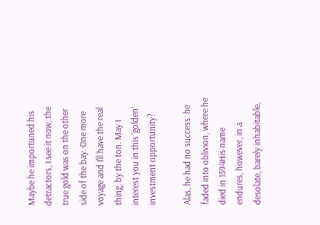Maybe he importuned his detractors, I see it now, the true gold was on the other side of the bay. One more voyage and I'll have the real thing, by the ton. May I interest you in this 'golden' investment opportunity?

Alas, he had no success: he faded into oblivion, where he died in 1594His name endures, however, in a desolate, barely inhabitable,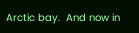Arctic bay.  And now in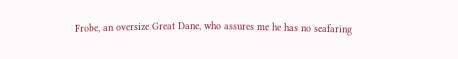Frobe, an oversize Great Dane, who assures me he has no seafaring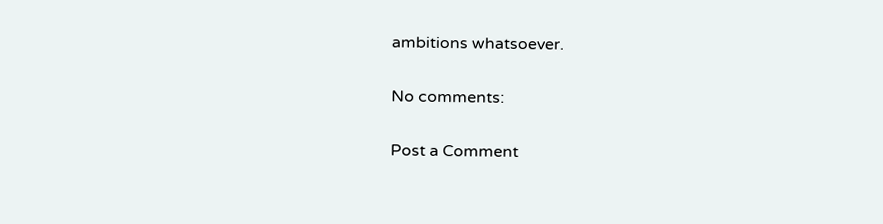ambitions whatsoever.

No comments:

Post a Comment